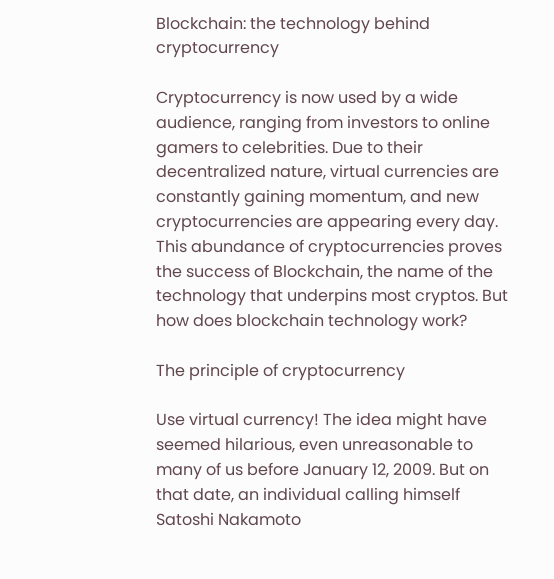Blockchain: the technology behind cryptocurrency

Cryptocurrency is now used by a wide audience, ranging from investors to online gamers to celebrities. Due to their decentralized nature, virtual currencies are constantly gaining momentum, and new cryptocurrencies are appearing every day.
This abundance of cryptocurrencies proves the success of Blockchain, the name of the technology that underpins most cryptos. But how does blockchain technology work?

The principle of cryptocurrency

Use virtual currency! The idea might have seemed hilarious, even unreasonable to many of us before January 12, 2009. But on that date, an individual calling himself Satoshi Nakamoto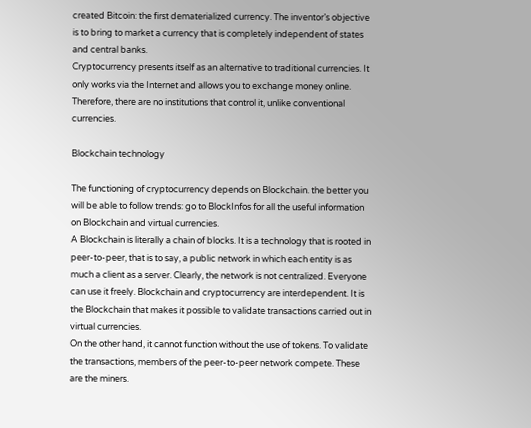created Bitcoin: the first dematerialized currency. The inventor’s objective is to bring to market a currency that is completely independent of states and central banks.
Cryptocurrency presents itself as an alternative to traditional currencies. It only works via the Internet and allows you to exchange money online. Therefore, there are no institutions that control it, unlike conventional currencies.

Blockchain technology

The functioning of cryptocurrency depends on Blockchain. the better you will be able to follow trends: go to BlockInfos for all the useful information on Blockchain and virtual currencies.
A Blockchain is literally a chain of blocks. It is a technology that is rooted in peer-to-peer, that is to say, a public network in which each entity is as much a client as a server. Clearly, the network is not centralized. Everyone can use it freely. Blockchain and cryptocurrency are interdependent. It is the Blockchain that makes it possible to validate transactions carried out in virtual currencies.
On the other hand, it cannot function without the use of tokens. To validate the transactions, members of the peer-to-peer network compete. These are the miners.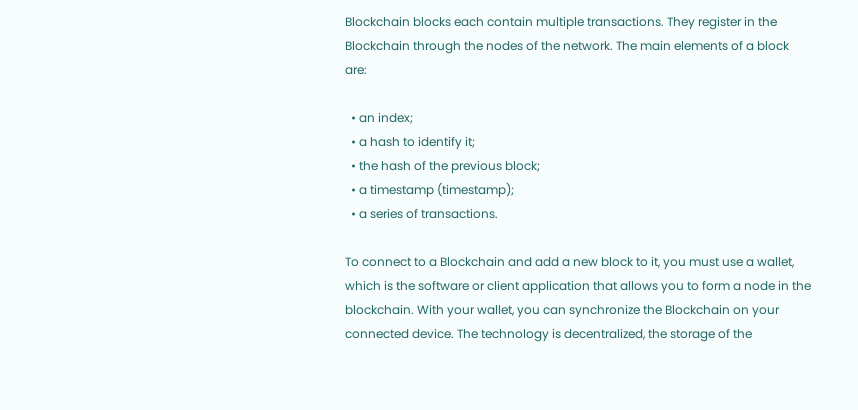Blockchain blocks each contain multiple transactions. They register in the Blockchain through the nodes of the network. The main elements of a block are:

  • an index;
  • a hash to identify it;
  • the hash of the previous block;
  • a timestamp (timestamp);
  • a series of transactions.

To connect to a Blockchain and add a new block to it, you must use a wallet, which is the software or client application that allows you to form a node in the blockchain. With your wallet, you can synchronize the Blockchain on your connected device. The technology is decentralized, the storage of the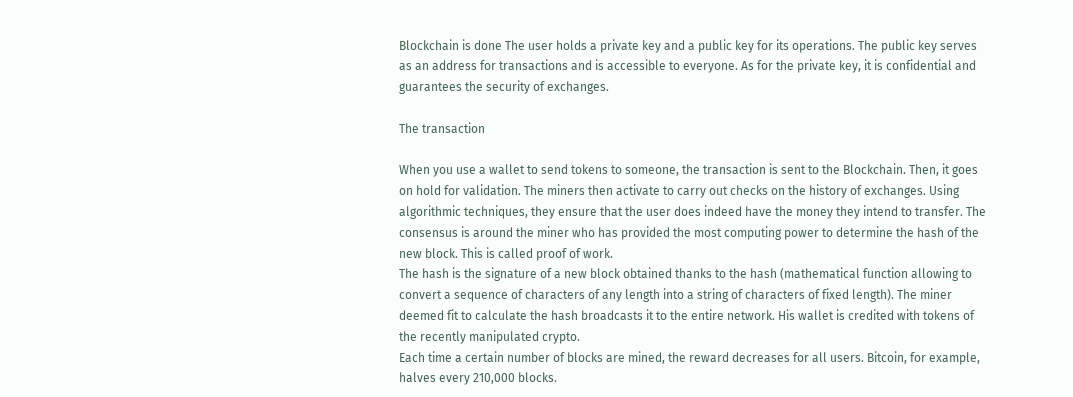Blockchain is done The user holds a private key and a public key for its operations. The public key serves as an address for transactions and is accessible to everyone. As for the private key, it is confidential and guarantees the security of exchanges.

The transaction

When you use a wallet to send tokens to someone, the transaction is sent to the Blockchain. Then, it goes on hold for validation. The miners then activate to carry out checks on the history of exchanges. Using algorithmic techniques, they ensure that the user does indeed have the money they intend to transfer. The consensus is around the miner who has provided the most computing power to determine the hash of the new block. This is called proof of work.
The hash is the signature of a new block obtained thanks to the hash (mathematical function allowing to convert a sequence of characters of any length into a string of characters of fixed length). The miner deemed fit to calculate the hash broadcasts it to the entire network. His wallet is credited with tokens of the recently manipulated crypto.
Each time a certain number of blocks are mined, the reward decreases for all users. Bitcoin, for example, halves every 210,000 blocks.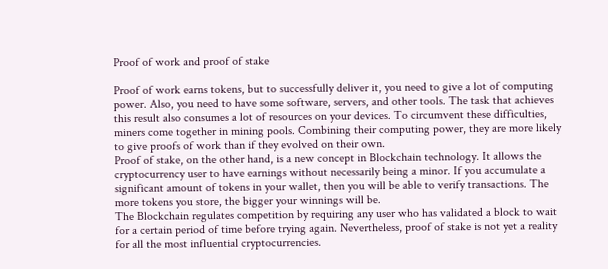Proof of work and proof of stake

Proof of work earns tokens, but to successfully deliver it, you need to give a lot of computing power. Also, you need to have some software, servers, and other tools. The task that achieves this result also consumes a lot of resources on your devices. To circumvent these difficulties, miners come together in mining pools. Combining their computing power, they are more likely to give proofs of work than if they evolved on their own.
Proof of stake, on the other hand, is a new concept in Blockchain technology. It allows the cryptocurrency user to have earnings without necessarily being a minor. If you accumulate a significant amount of tokens in your wallet, then you will be able to verify transactions. The more tokens you store, the bigger your winnings will be.
The Blockchain regulates competition by requiring any user who has validated a block to wait for a certain period of time before trying again. Nevertheless, proof of stake is not yet a reality for all the most influential cryptocurrencies.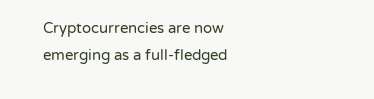Cryptocurrencies are now emerging as a full-fledged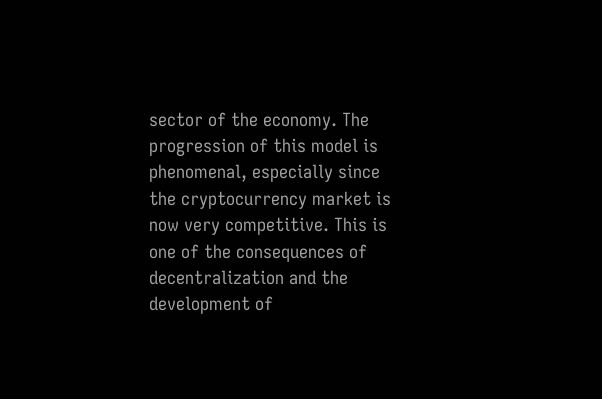sector of the economy. The progression of this model is phenomenal, especially since the cryptocurrency market is now very competitive. This is one of the consequences of decentralization and the development of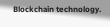Blockchain technology.